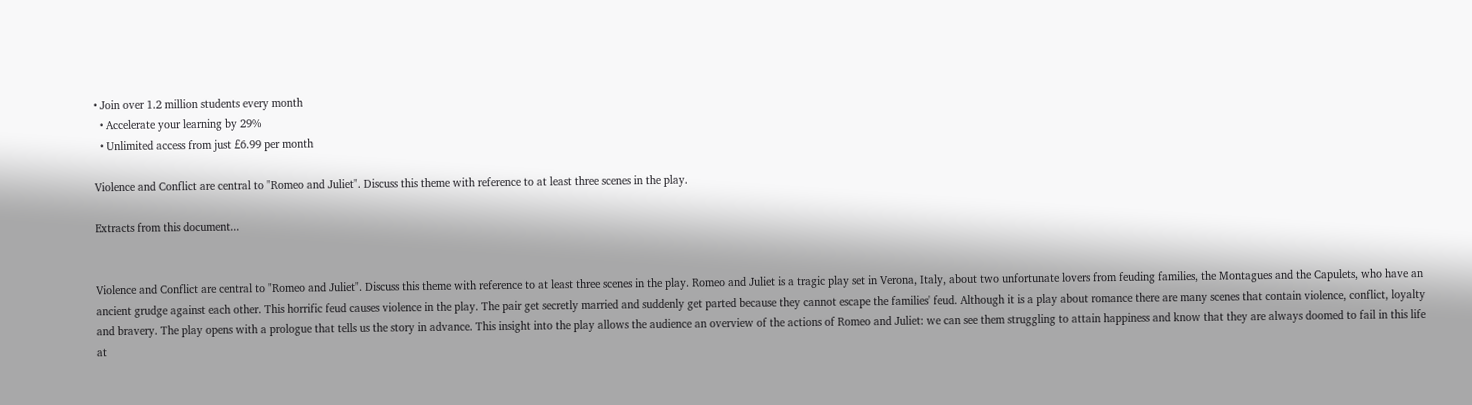• Join over 1.2 million students every month
  • Accelerate your learning by 29%
  • Unlimited access from just £6.99 per month

Violence and Conflict are central to "Romeo and Juliet". Discuss this theme with reference to at least three scenes in the play.

Extracts from this document...


Violence and Conflict are central to "Romeo and Juliet". Discuss this theme with reference to at least three scenes in the play. Romeo and Juliet is a tragic play set in Verona, Italy, about two unfortunate lovers from feuding families, the Montagues and the Capulets, who have an ancient grudge against each other. This horrific feud causes violence in the play. The pair get secretly married and suddenly get parted because they cannot escape the families' feud. Although it is a play about romance there are many scenes that contain violence, conflict, loyalty and bravery. The play opens with a prologue that tells us the story in advance. This insight into the play allows the audience an overview of the actions of Romeo and Juliet: we can see them struggling to attain happiness and know that they are always doomed to fail in this life at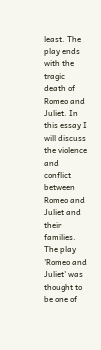least. The play ends with the tragic death of Romeo and Juliet. In this essay I will discuss the violence and conflict between Romeo and Juliet and their families. The play 'Romeo and Juliet' was thought to be one of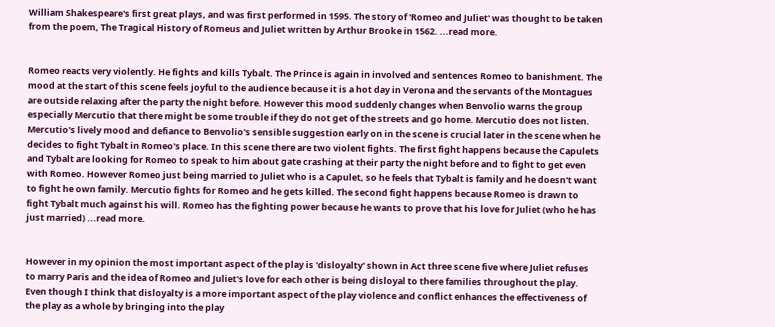William Shakespeare's first great plays, and was first performed in 1595. The story of 'Romeo and Juliet' was thought to be taken from the poem, The Tragical History of Romeus and Juliet written by Arthur Brooke in 1562. ...read more.


Romeo reacts very violently. He fights and kills Tybalt. The Prince is again in involved and sentences Romeo to banishment. The mood at the start of this scene feels joyful to the audience because it is a hot day in Verona and the servants of the Montagues are outside relaxing after the party the night before. However this mood suddenly changes when Benvolio warns the group especially Mercutio that there might be some trouble if they do not get of the streets and go home. Mercutio does not listen. Mercutio's lively mood and defiance to Benvolio's sensible suggestion early on in the scene is crucial later in the scene when he decides to fight Tybalt in Romeo's place. In this scene there are two violent fights. The first fight happens because the Capulets and Tybalt are looking for Romeo to speak to him about gate crashing at their party the night before and to fight to get even with Romeo. However Romeo just being married to Juliet who is a Capulet, so he feels that Tybalt is family and he doesn't want to fight he own family. Mercutio fights for Romeo and he gets killed. The second fight happens because Romeo is drawn to fight Tybalt much against his will. Romeo has the fighting power because he wants to prove that his love for Juliet (who he has just married) ...read more.


However in my opinion the most important aspect of the play is 'disloyalty' shown in Act three scene five where Juliet refuses to marry Paris and the idea of Romeo and Juliet's love for each other is being disloyal to there families throughout the play. Even though I think that disloyalty is a more important aspect of the play violence and conflict enhances the effectiveness of the play as a whole by bringing into the play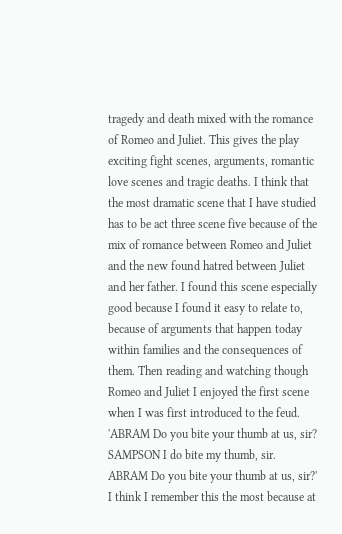tragedy and death mixed with the romance of Romeo and Juliet. This gives the play exciting fight scenes, arguments, romantic love scenes and tragic deaths. I think that the most dramatic scene that I have studied has to be act three scene five because of the mix of romance between Romeo and Juliet and the new found hatred between Juliet and her father. I found this scene especially good because I found it easy to relate to, because of arguments that happen today within families and the consequences of them. Then reading and watching though Romeo and Juliet I enjoyed the first scene when I was first introduced to the feud. 'ABRAM Do you bite your thumb at us, sir? SAMPSON I do bite my thumb, sir. ABRAM Do you bite your thumb at us, sir?' I think I remember this the most because at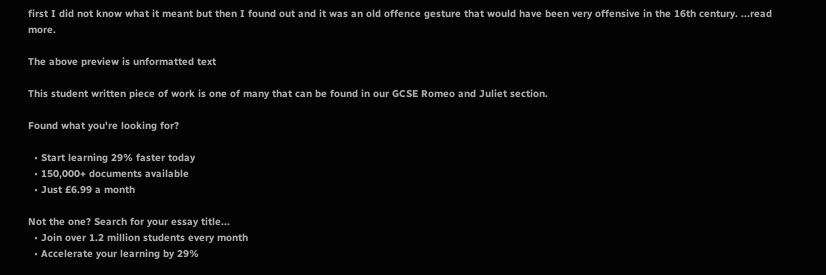first I did not know what it meant but then I found out and it was an old offence gesture that would have been very offensive in the 16th century. ...read more.

The above preview is unformatted text

This student written piece of work is one of many that can be found in our GCSE Romeo and Juliet section.

Found what you're looking for?

  • Start learning 29% faster today
  • 150,000+ documents available
  • Just £6.99 a month

Not the one? Search for your essay title...
  • Join over 1.2 million students every month
  • Accelerate your learning by 29%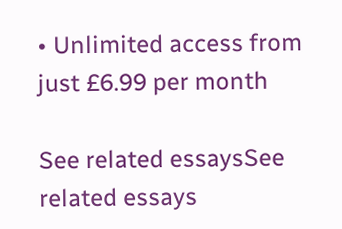• Unlimited access from just £6.99 per month

See related essaysSee related essays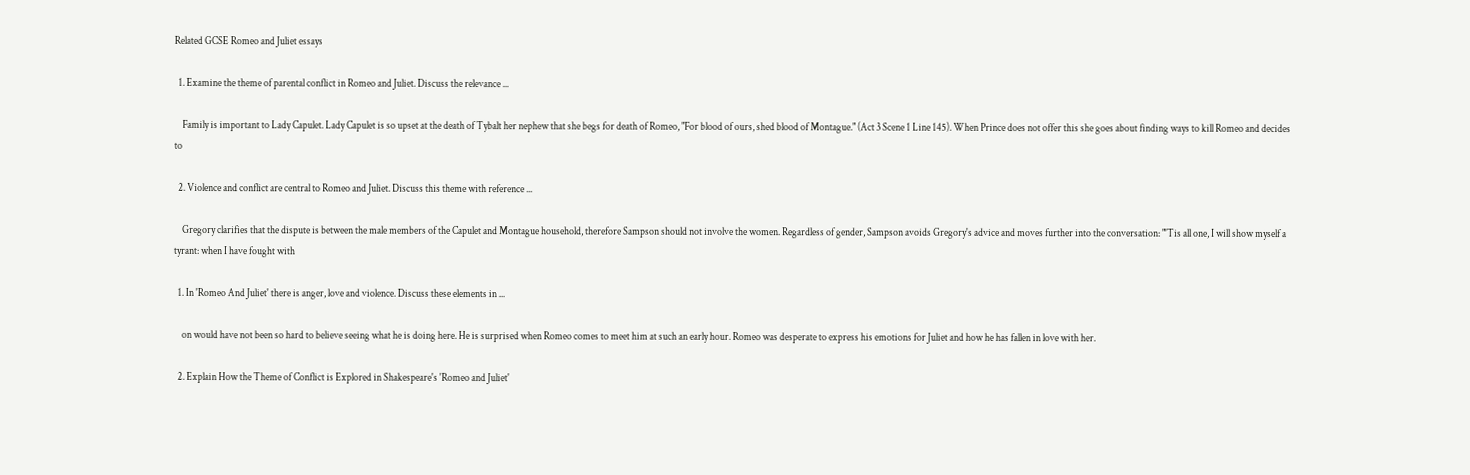Related GCSE Romeo and Juliet essays

  1. Examine the theme of parental conflict in Romeo and Juliet. Discuss the relevance ...

    Family is important to Lady Capulet. Lady Capulet is so upset at the death of Tybalt her nephew that she begs for death of Romeo, "For blood of ours, shed blood of Montague." (Act 3 Scene 1 Line 145). When Prince does not offer this she goes about finding ways to kill Romeo and decides to

  2. Violence and conflict are central to Romeo and Juliet. Discuss this theme with reference ...

    Gregory clarifies that the dispute is between the male members of the Capulet and Montague household, therefore Sampson should not involve the women. Regardless of gender, Sampson avoids Gregory's advice and moves further into the conversation: "'Tis all one, I will show myself a tyrant: when I have fought with

  1. In 'Romeo And Juliet' there is anger, love and violence. Discuss these elements in ...

    on would have not been so hard to believe seeing what he is doing here. He is surprised when Romeo comes to meet him at such an early hour. Romeo was desperate to express his emotions for Juliet and how he has fallen in love with her.

  2. Explain How the Theme of Conflict is Explored in Shakespeare's 'Romeo and Juliet'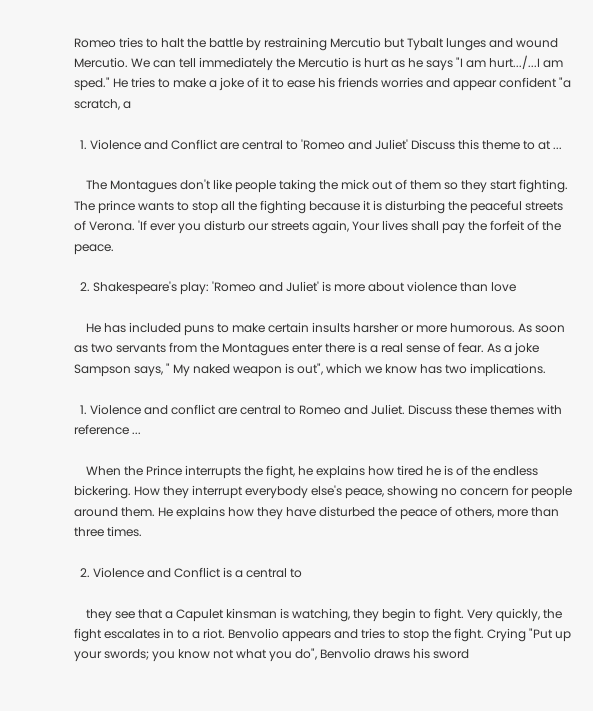Romeo tries to halt the battle by restraining Mercutio but Tybalt lunges and wound Mercutio. We can tell immediately the Mercutio is hurt as he says "I am hurt.../...I am sped." He tries to make a joke of it to ease his friends worries and appear confident "a scratch, a

  1. Violence and Conflict are central to 'Romeo and Juliet' Discuss this theme to at ...

    The Montagues don't like people taking the mick out of them so they start fighting. The prince wants to stop all the fighting because it is disturbing the peaceful streets of Verona. 'If ever you disturb our streets again, Your lives shall pay the forfeit of the peace.

  2. Shakespeare's play: 'Romeo and Juliet' is more about violence than love

    He has included puns to make certain insults harsher or more humorous. As soon as two servants from the Montagues enter there is a real sense of fear. As a joke Sampson says, " My naked weapon is out", which we know has two implications.

  1. Violence and conflict are central to Romeo and Juliet. Discuss these themes with reference ...

    When the Prince interrupts the fight, he explains how tired he is of the endless bickering. How they interrupt everybody else's peace, showing no concern for people around them. He explains how they have disturbed the peace of others, more than three times.

  2. Violence and Conflict is a central to

    they see that a Capulet kinsman is watching, they begin to fight. Very quickly, the fight escalates in to a riot. Benvolio appears and tries to stop the fight. Crying "Put up your swords; you know not what you do", Benvolio draws his sword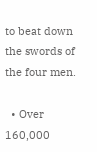to beat down the swords of the four men.

  • Over 160,000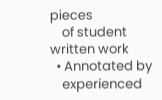pieces
    of student written work
  • Annotated by
    experienced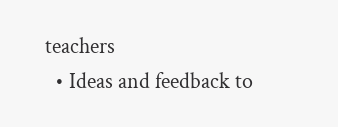teachers
  • Ideas and feedback to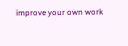improve your own work